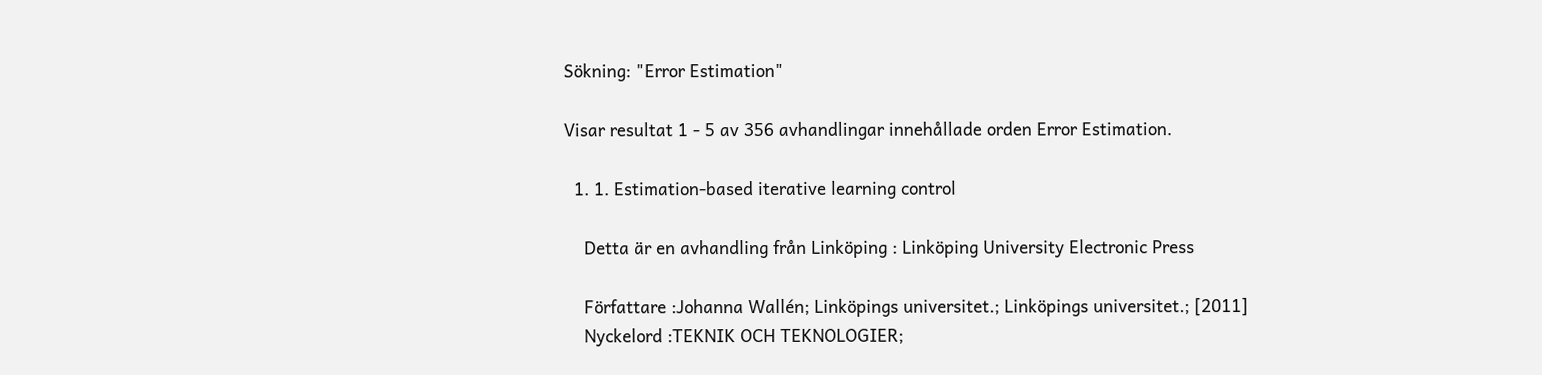Sökning: "Error Estimation"

Visar resultat 1 - 5 av 356 avhandlingar innehållade orden Error Estimation.

  1. 1. Estimation-based iterative learning control

    Detta är en avhandling från Linköping : Linköping University Electronic Press

    Författare :Johanna Wallén; Linköpings universitet.; Linköpings universitet.; [2011]
    Nyckelord :TEKNIK OCH TEKNOLOGIER;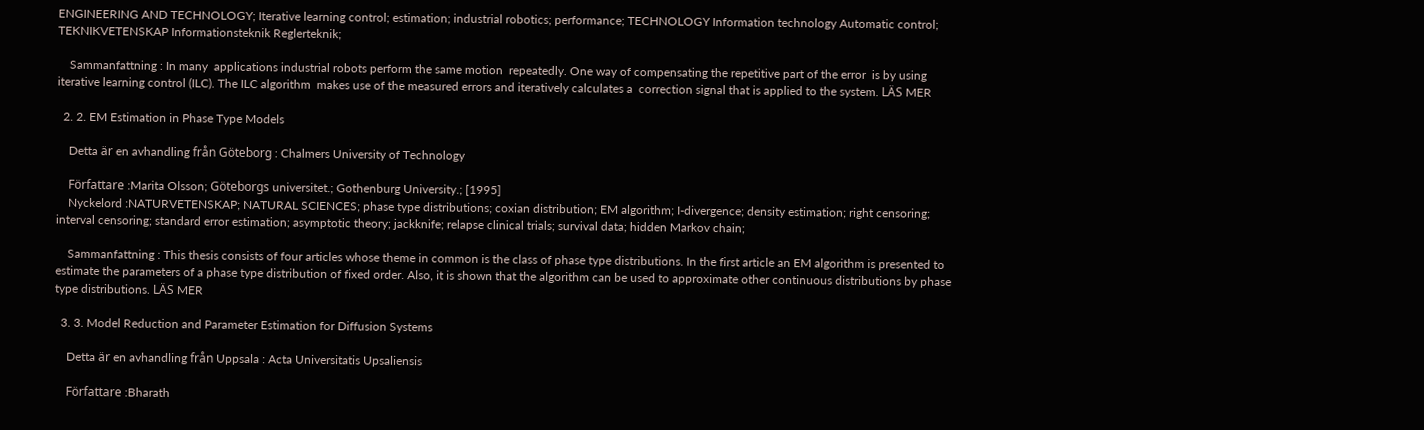ENGINEERING AND TECHNOLOGY; Iterative learning control; estimation; industrial robotics; performance; TECHNOLOGY Information technology Automatic control; TEKNIKVETENSKAP Informationsteknik Reglerteknik;

    Sammanfattning : In many  applications industrial robots perform the same motion  repeatedly. One way of compensating the repetitive part of the error  is by using iterative learning control (ILC). The ILC algorithm  makes use of the measured errors and iteratively calculates a  correction signal that is applied to the system. LÄS MER

  2. 2. EM Estimation in Phase Type Models

    Detta är en avhandling från Göteborg : Chalmers University of Technology

    Författare :Marita Olsson; Göteborgs universitet.; Gothenburg University.; [1995]
    Nyckelord :NATURVETENSKAP; NATURAL SCIENCES; phase type distributions; coxian distribution; EM algorithm; I-divergence; density estimation; right censoring; interval censoring; standard error estimation; asymptotic theory; jackknife; relapse clinical trials; survival data; hidden Markov chain;

    Sammanfattning : This thesis consists of four articles whose theme in common is the class of phase type distributions. In the first article an EM algorithm is presented to estimate the parameters of a phase type distribution of fixed order. Also, it is shown that the algorithm can be used to approximate other continuous distributions by phase type distributions. LÄS MER

  3. 3. Model Reduction and Parameter Estimation for Diffusion Systems

    Detta är en avhandling från Uppsala : Acta Universitatis Upsaliensis

    Författare :Bharath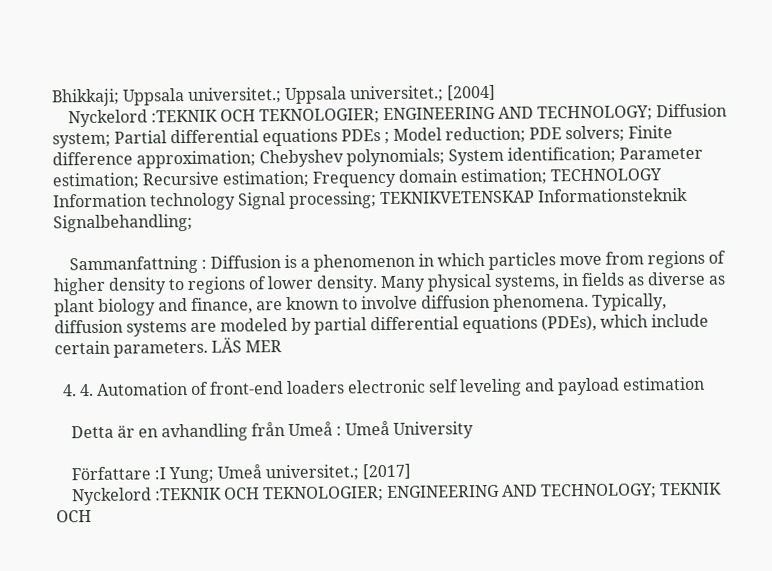Bhikkaji; Uppsala universitet.; Uppsala universitet.; [2004]
    Nyckelord :TEKNIK OCH TEKNOLOGIER; ENGINEERING AND TECHNOLOGY; Diffusion system; Partial differential equations PDEs ; Model reduction; PDE solvers; Finite difference approximation; Chebyshev polynomials; System identification; Parameter estimation; Recursive estimation; Frequency domain estimation; TECHNOLOGY Information technology Signal processing; TEKNIKVETENSKAP Informationsteknik Signalbehandling;

    Sammanfattning : Diffusion is a phenomenon in which particles move from regions of higher density to regions of lower density. Many physical systems, in fields as diverse as plant biology and finance, are known to involve diffusion phenomena. Typically, diffusion systems are modeled by partial differential equations (PDEs), which include certain parameters. LÄS MER

  4. 4. Automation of front-end loaders electronic self leveling and payload estimation

    Detta är en avhandling från Umeå : Umeå University

    Författare :I Yung; Umeå universitet.; [2017]
    Nyckelord :TEKNIK OCH TEKNOLOGIER; ENGINEERING AND TECHNOLOGY; TEKNIK OCH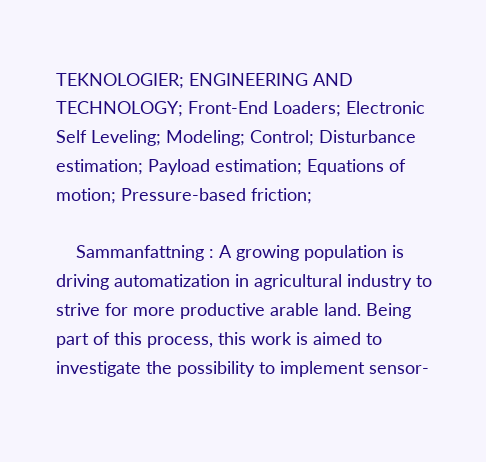TEKNOLOGIER; ENGINEERING AND TECHNOLOGY; Front-End Loaders; Electronic Self Leveling; Modeling; Control; Disturbance estimation; Payload estimation; Equations of motion; Pressure-based friction;

    Sammanfattning : A growing population is driving automatization in agricultural industry to strive for more productive arable land. Being part of this process, this work is aimed to investigate the possibility to implement sensor-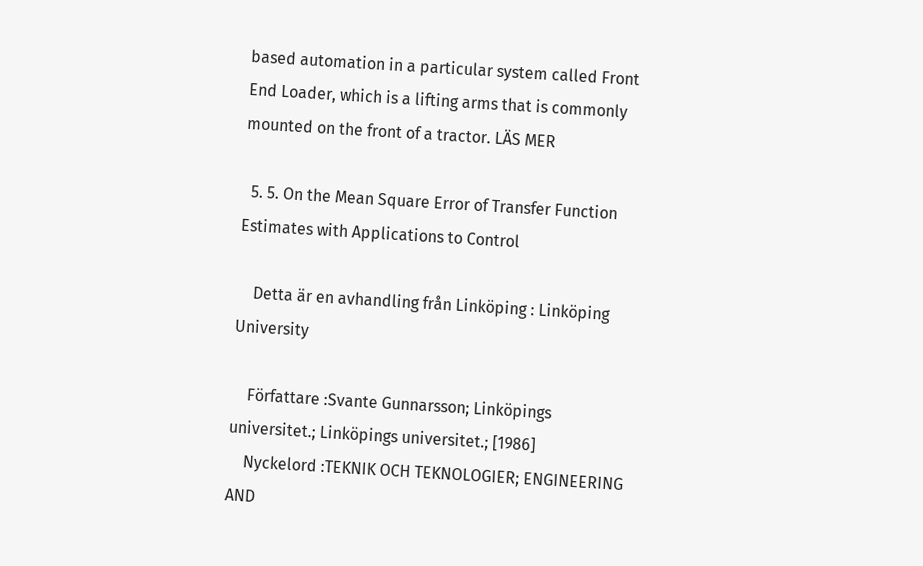based automation in a particular system called Front End Loader, which is a lifting arms that is commonly mounted on the front of a tractor. LÄS MER

  5. 5. On the Mean Square Error of Transfer Function Estimates with Applications to Control

    Detta är en avhandling från Linköping : Linköping University

    Författare :Svante Gunnarsson; Linköpings universitet.; Linköpings universitet.; [1986]
    Nyckelord :TEKNIK OCH TEKNOLOGIER; ENGINEERING AND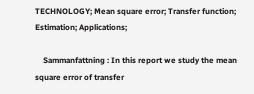TECHNOLOGY; Mean square error; Transfer function; Estimation; Applications;

    Sammanfattning : In this report we study the mean square error of transfer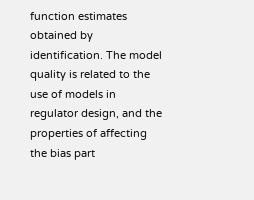function estimates obtained by identification. The model quality is related to the use of models in regulator design, and the properties of affecting the bias part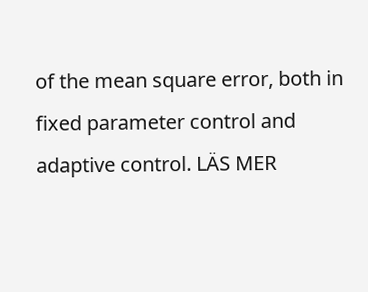of the mean square error, both in fixed parameter control and adaptive control. LÄS MER